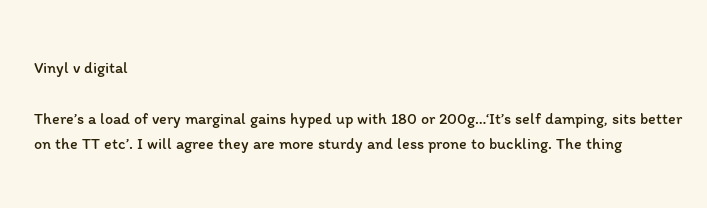Vinyl v digital

There’s a load of very marginal gains hyped up with 180 or 200g…‘It’s self damping, sits better on the TT etc’. I will agree they are more sturdy and less prone to buckling. The thing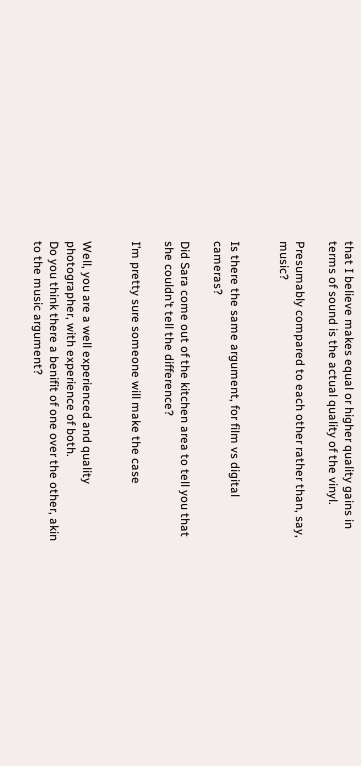that I believe makes equal or higher quality gains in terms of sound is the actual quality of the vinyl.

Presumably compared to each other rather than, say, music?


Is there the same argument, for film vs digital cameras?

Did Sara come out of the kitchen area to tell you that she couldn’t tell the difference?

I’m pretty sure someone will make the case


Well, you are a well experienced and quality photographer, with experience of both.
Do you think there a benifit of one over the other, akin to the music argument?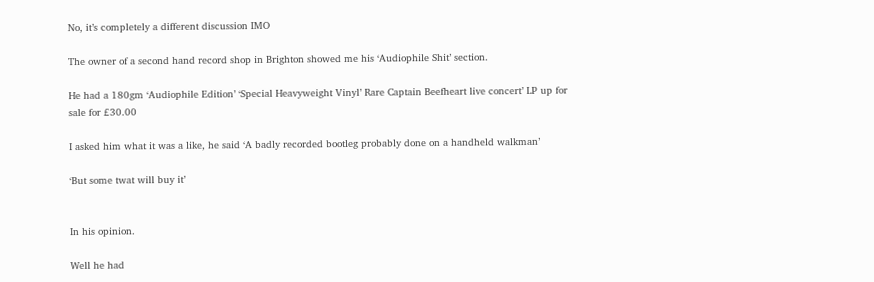No, it’s completely a different discussion IMO

The owner of a second hand record shop in Brighton showed me his ‘Audiophile Shit’ section.

He had a 180gm ‘Audiophile Edition’ ‘Special Heavyweight Vinyl’ Rare Captain Beefheart live concert’ LP up for sale for £30.00

I asked him what it was a like, he said ‘A badly recorded bootleg probably done on a handheld walkman’

‘But some twat will buy it’


In his opinion.

Well he had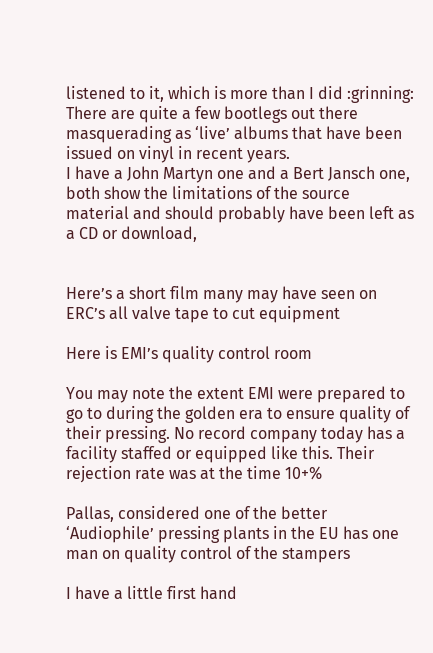listened to it, which is more than I did :grinning:
There are quite a few bootlegs out there masquerading as ‘live’ albums that have been issued on vinyl in recent years.
I have a John Martyn one and a Bert Jansch one, both show the limitations of the source material and should probably have been left as a CD or download,


Here’s a short film many may have seen on ERC’s all valve tape to cut equipment

Here is EMI’s quality control room

You may note the extent EMI were prepared to go to during the golden era to ensure quality of their pressing. No record company today has a facility staffed or equipped like this. Their rejection rate was at the time 10+%

Pallas, considered one of the better ‘Audiophile’ pressing plants in the EU has one man on quality control of the stampers

I have a little first hand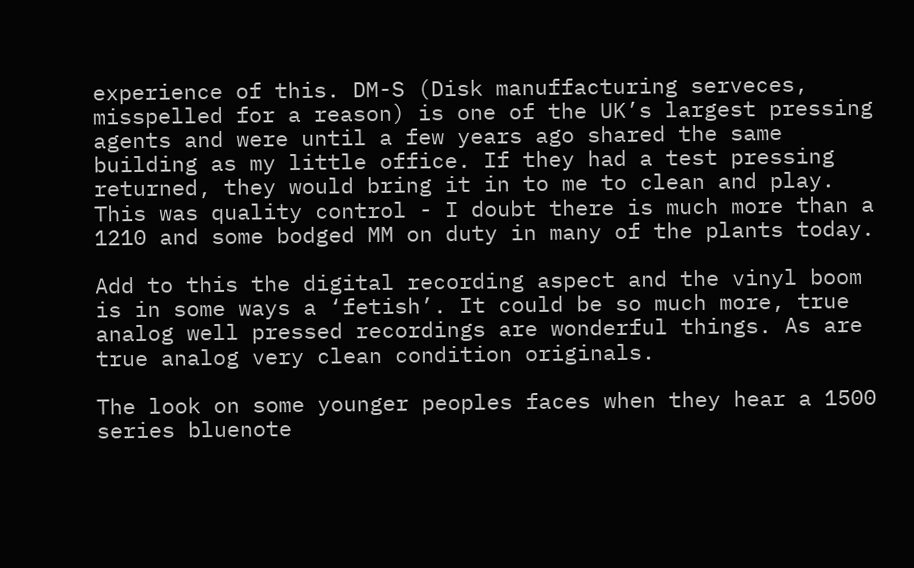experience of this. DM-S (Disk manuffacturing serveces, misspelled for a reason) is one of the UK’s largest pressing agents and were until a few years ago shared the same building as my little office. If they had a test pressing returned, they would bring it in to me to clean and play. This was quality control - I doubt there is much more than a 1210 and some bodged MM on duty in many of the plants today.

Add to this the digital recording aspect and the vinyl boom is in some ways a ‘fetish’. It could be so much more, true analog well pressed recordings are wonderful things. As are true analog very clean condition originals.

The look on some younger peoples faces when they hear a 1500 series bluenote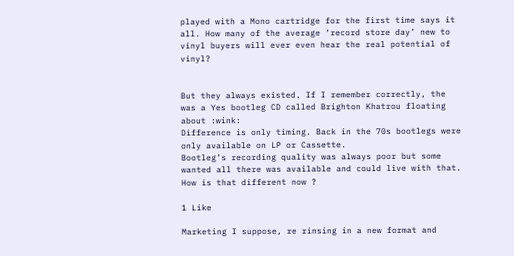played with a Mono cartridge for the first time says it all. How many of the average ‘record store day’ new to vinyl buyers will ever even hear the real potential of vinyl?


But they always existed. If I remember correctly, the was a Yes bootleg CD called Brighton Khatrou floating about :wink:
Difference is only timing. Back in the 70s bootlegs were only available on LP or Cassette.
Bootleg’s recording quality was always poor but some wanted all there was available and could live with that.
How is that different now ?

1 Like

Marketing I suppose, re rinsing in a new format and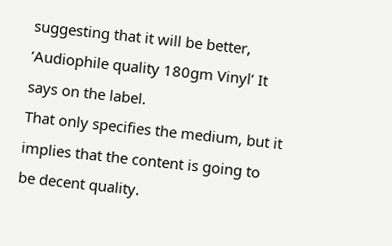suggesting that it will be better,
‘Audiophile quality 180gm Vinyl’ It says on the label.
That only specifies the medium, but it implies that the content is going to be decent quality.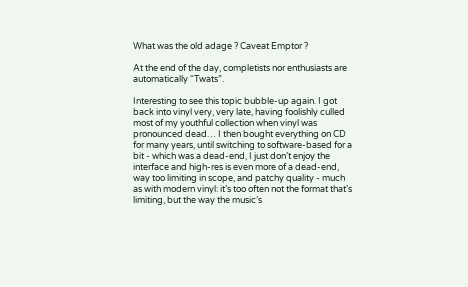What was the old adage ? Caveat Emptor ?

At the end of the day, completists nor enthusiasts are automatically “Twats”.

Interesting to see this topic bubble-up again. I got back into vinyl very, very late, having foolishly culled most of my youthful collection when vinyl was pronounced dead… I then bought everything on CD for many years, until switching to software-based for a bit - which was a dead-end, I just don’t enjoy the interface and high-res is even more of a dead-end, way too limiting in scope, and patchy quality - much as with modern vinyl: it’s too often not the format that’s limiting, but the way the music’s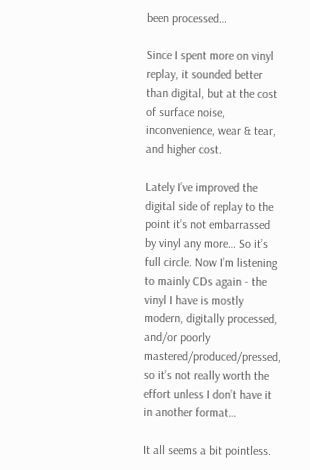been processed…

Since I spent more on vinyl replay, it sounded better than digital, but at the cost of surface noise, inconvenience, wear & tear, and higher cost.

Lately I’ve improved the digital side of replay to the point it’s not embarrassed by vinyl any more… So it’s full circle. Now I’m listening to mainly CDs again - the vinyl I have is mostly modern, digitally processed, and/or poorly mastered/produced/pressed, so it’s not really worth the effort unless I don’t have it in another format…

It all seems a bit pointless.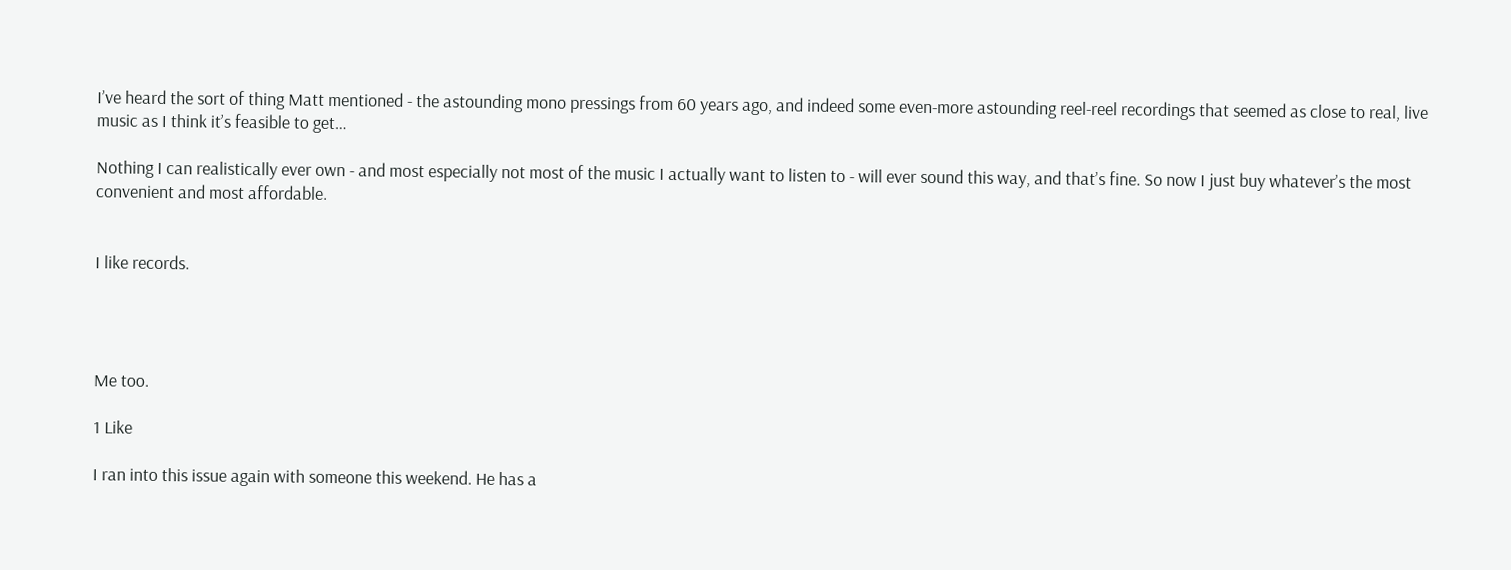I’ve heard the sort of thing Matt mentioned - the astounding mono pressings from 60 years ago, and indeed some even-more astounding reel-reel recordings that seemed as close to real, live music as I think it’s feasible to get…

Nothing I can realistically ever own - and most especially not most of the music I actually want to listen to - will ever sound this way, and that’s fine. So now I just buy whatever’s the most convenient and most affordable.


I like records.




Me too.

1 Like

I ran into this issue again with someone this weekend. He has a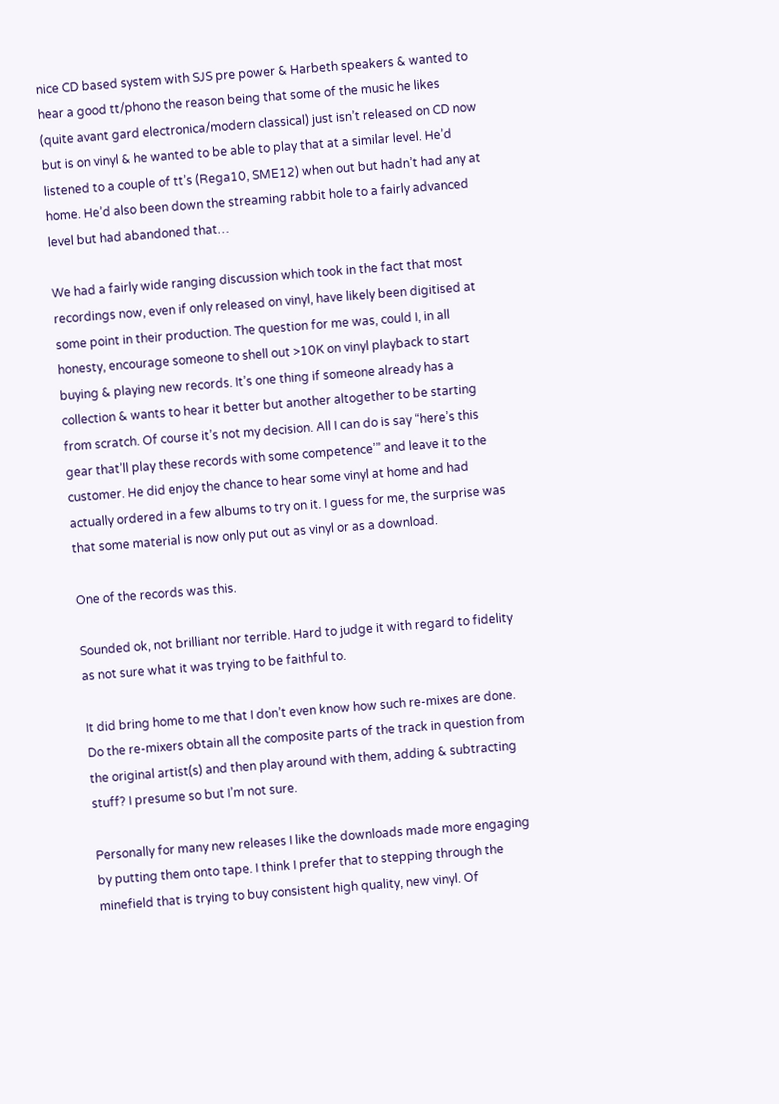nice CD based system with SJS pre power & Harbeth speakers & wanted to hear a good tt/phono the reason being that some of the music he likes (quite avant gard electronica/modern classical) just isn’t released on CD now but is on vinyl & he wanted to be able to play that at a similar level. He’d listened to a couple of tt’s (Rega10, SME12) when out but hadn’t had any at home. He’d also been down the streaming rabbit hole to a fairly advanced level but had abandoned that…

We had a fairly wide ranging discussion which took in the fact that most recordings now, even if only released on vinyl, have likely been digitised at some point in their production. The question for me was, could I, in all honesty, encourage someone to shell out >10K on vinyl playback to start buying & playing new records. It’s one thing if someone already has a collection & wants to hear it better but another altogether to be starting from scratch. Of course it’s not my decision. All I can do is say “here’s this gear that’ll play these records with some competence’” and leave it to the customer. He did enjoy the chance to hear some vinyl at home and had actually ordered in a few albums to try on it. I guess for me, the surprise was that some material is now only put out as vinyl or as a download.

One of the records was this.

Sounded ok, not brilliant nor terrible. Hard to judge it with regard to fidelity as not sure what it was trying to be faithful to.

It did bring home to me that I don’t even know how such re-mixes are done. Do the re-mixers obtain all the composite parts of the track in question from the original artist(s) and then play around with them, adding & subtracting stuff? I presume so but I’m not sure.

Personally for many new releases I like the downloads made more engaging by putting them onto tape. I think I prefer that to stepping through the minefield that is trying to buy consistent high quality, new vinyl. Of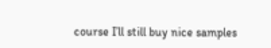course I’ll still buy nice samples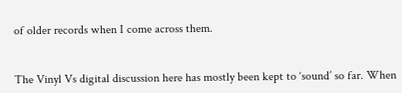of older records when I come across them.


The Vinyl Vs digital discussion here has mostly been kept to ‘sound’ so far. When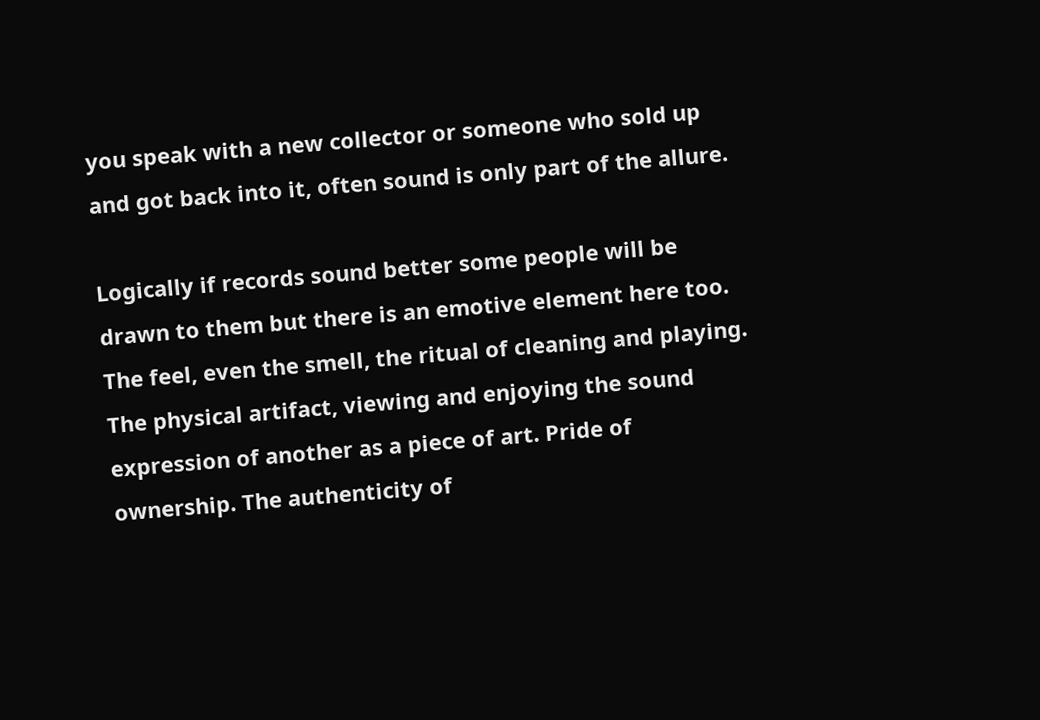you speak with a new collector or someone who sold up and got back into it, often sound is only part of the allure.

Logically if records sound better some people will be drawn to them but there is an emotive element here too. The feel, even the smell, the ritual of cleaning and playing. The physical artifact, viewing and enjoying the sound expression of another as a piece of art. Pride of ownership. The authenticity of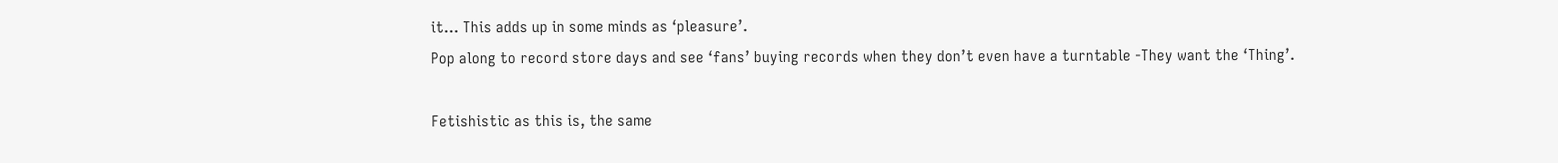it… This adds up in some minds as ‘pleasure’.
Pop along to record store days and see ‘fans’ buying records when they don’t even have a turntable -They want the ‘Thing’.

Fetishistic as this is, the same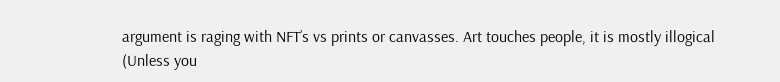argument is raging with NFT’s vs prints or canvasses. Art touches people, it is mostly illogical (Unless you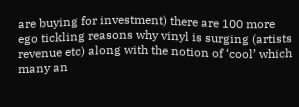are buying for investment) there are 100 more ego tickling reasons why vinyl is surging (artists revenue etc) along with the notion of ‘cool’ which many an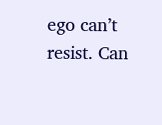ego can’t resist. Can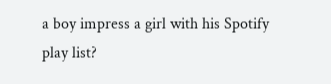a boy impress a girl with his Spotify play list?